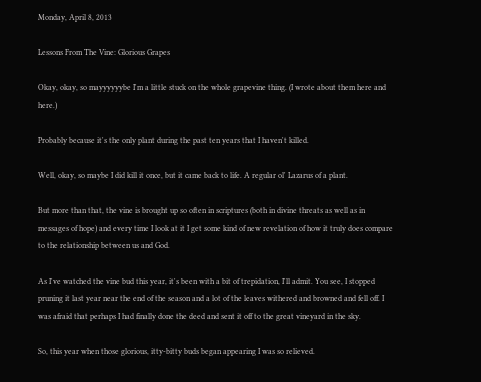Monday, April 8, 2013

Lessons From The Vine: Glorious Grapes

Okay, okay, so mayyyyyybe I'm a little stuck on the whole grapevine thing. (I wrote about them here and here.)

Probably because it's the only plant during the past ten years that I haven't killed.

Well, okay, so maybe I did kill it once, but it came back to life. A regular ol' Lazarus of a plant.

But more than that, the vine is brought up so often in scriptures (both in divine threats as well as in messages of hope) and every time I look at it I get some kind of new revelation of how it truly does compare to the relationship between us and God.

As I've watched the vine bud this year, it's been with a bit of trepidation, I'll admit. You see, I stopped pruning it last year near the end of the season and a lot of the leaves withered and browned and fell off. I was afraid that perhaps I had finally done the deed and sent it off to the great vineyard in the sky.

So, this year when those glorious, itty-bitty buds began appearing I was so relieved.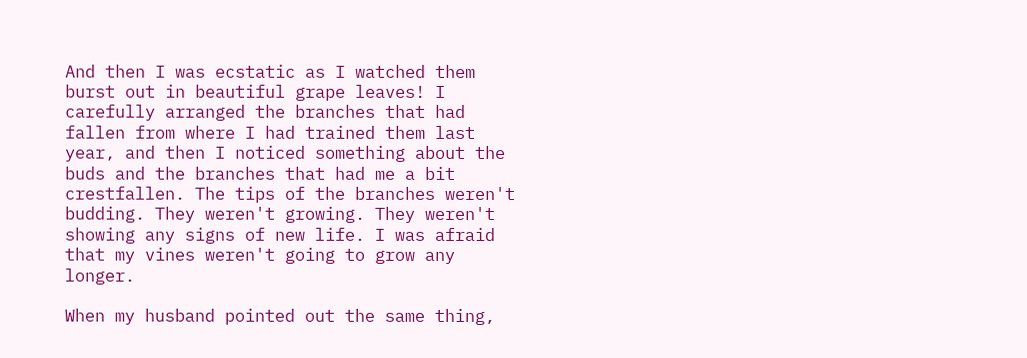And then I was ecstatic as I watched them burst out in beautiful grape leaves! I carefully arranged the branches that had fallen from where I had trained them last year, and then I noticed something about the buds and the branches that had me a bit crestfallen. The tips of the branches weren't budding. They weren't growing. They weren't showing any signs of new life. I was afraid that my vines weren't going to grow any longer.

When my husband pointed out the same thing,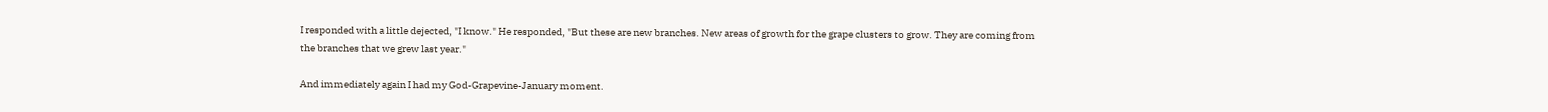I responded with a little dejected, "I know." He responded, "But these are new branches. New areas of growth for the grape clusters to grow. They are coming from the branches that we grew last year."

And immediately again I had my God-Grapevine-January moment.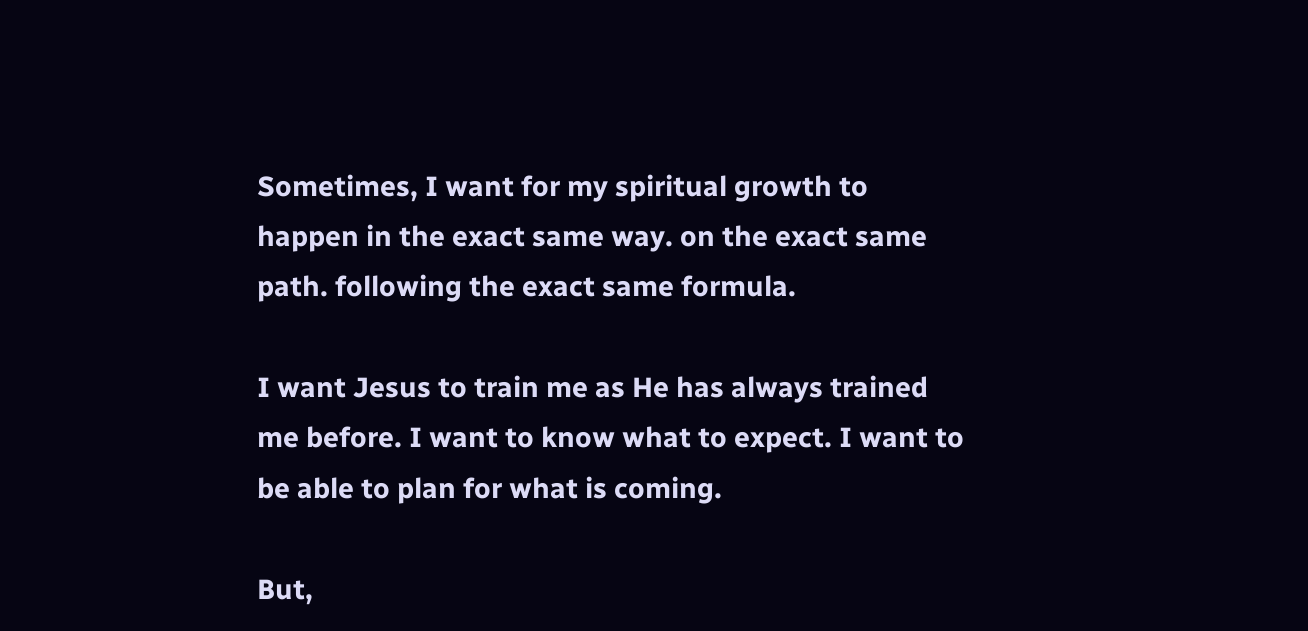Sometimes, I want for my spiritual growth to happen in the exact same way. on the exact same path. following the exact same formula.

I want Jesus to train me as He has always trained me before. I want to know what to expect. I want to be able to plan for what is coming.

But,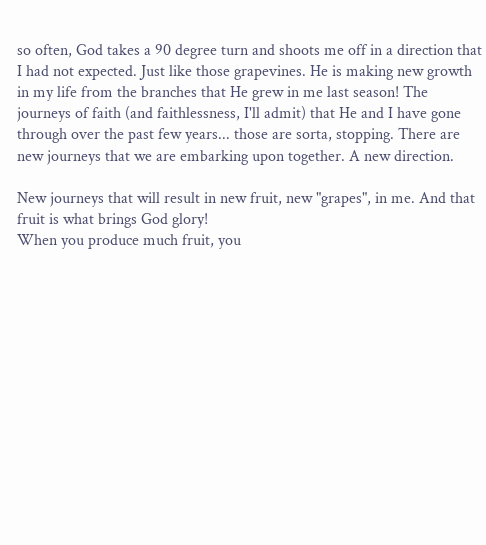so often, God takes a 90 degree turn and shoots me off in a direction that I had not expected. Just like those grapevines. He is making new growth in my life from the branches that He grew in me last season! The journeys of faith (and faithlessness, I'll admit) that He and I have gone through over the past few years... those are sorta, stopping. There are new journeys that we are embarking upon together. A new direction.

New journeys that will result in new fruit, new "grapes", in me. And that fruit is what brings God glory!
When you produce much fruit, you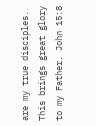are my true disciples. This brings great glory to my Father. John 15:8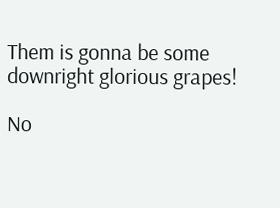Them is gonna be some downright glorious grapes!

No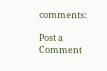comments:

Post a Comment